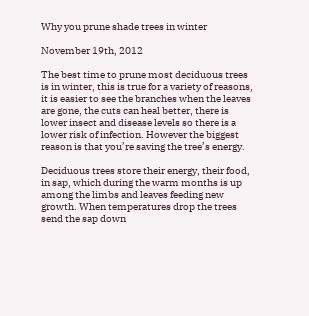Why you prune shade trees in winter

November 19th, 2012

The best time to prune most deciduous trees is in winter, this is true for a variety of reasons, it is easier to see the branches when the leaves are gone, the cuts can heal better, there is lower insect and disease levels so there is a lower risk of infection. However the biggest reason is that you’re saving the tree’s energy.

Deciduous trees store their energy, their food, in sap, which during the warm months is up among the limbs and leaves feeding new growth. When temperatures drop the trees send the sap down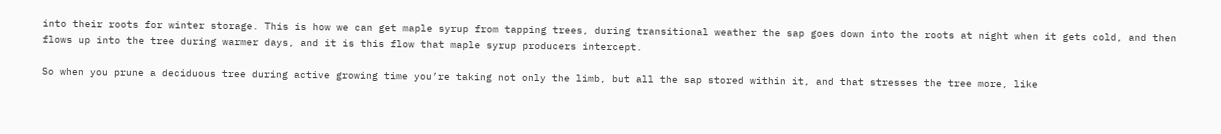into their roots for winter storage. This is how we can get maple syrup from tapping trees, during transitional weather the sap goes down into the roots at night when it gets cold, and then flows up into the tree during warmer days, and it is this flow that maple syrup producers intercept.

So when you prune a deciduous tree during active growing time you’re taking not only the limb, but all the sap stored within it, and that stresses the tree more, like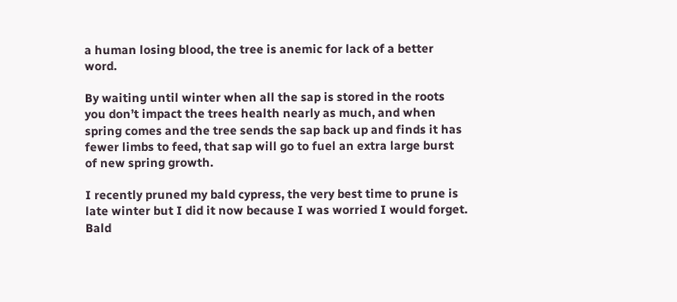a human losing blood, the tree is anemic for lack of a better word.

By waiting until winter when all the sap is stored in the roots you don’t impact the trees health nearly as much, and when spring comes and the tree sends the sap back up and finds it has fewer limbs to feed, that sap will go to fuel an extra large burst of new spring growth.

I recently pruned my bald cypress, the very best time to prune is late winter but I did it now because I was worried I would forget. Bald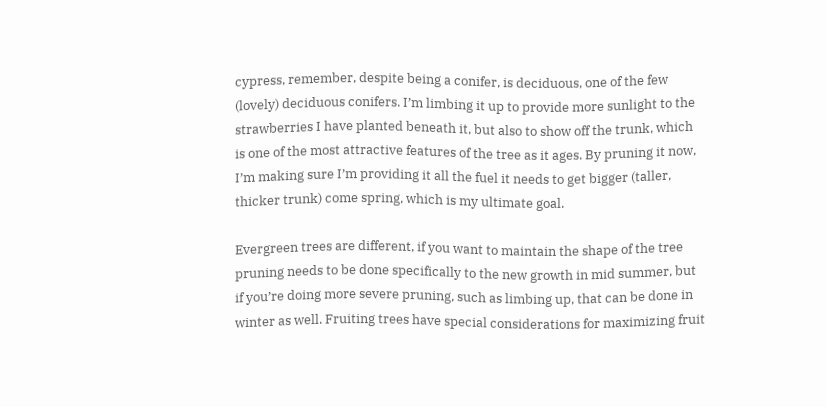cypress, remember, despite being a conifer, is deciduous, one of the few (lovely) deciduous conifers. I’m limbing it up to provide more sunlight to the strawberries I have planted beneath it, but also to show off the trunk, which is one of the most attractive features of the tree as it ages. By pruning it now, I’m making sure I’m providing it all the fuel it needs to get bigger (taller, thicker trunk) come spring, which is my ultimate goal.

Evergreen trees are different, if you want to maintain the shape of the tree pruning needs to be done specifically to the new growth in mid summer, but if you’re doing more severe pruning, such as limbing up, that can be done in winter as well. Fruiting trees have special considerations for maximizing fruit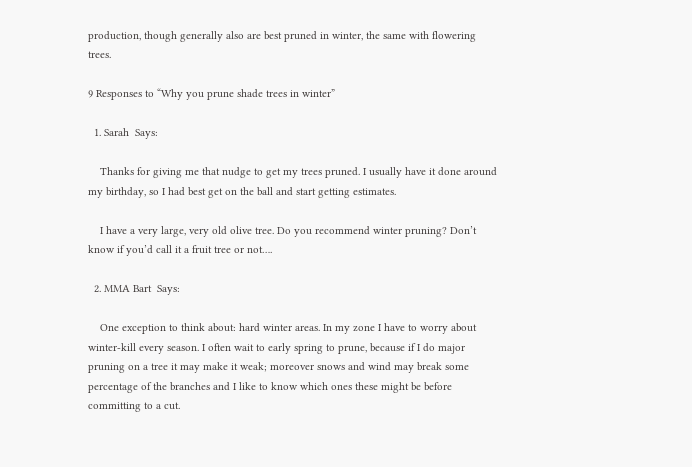production, though generally also are best pruned in winter, the same with flowering trees.

9 Responses to “Why you prune shade trees in winter”

  1. Sarah  Says:

    Thanks for giving me that nudge to get my trees pruned. I usually have it done around my birthday, so I had best get on the ball and start getting estimates.

    I have a very large, very old olive tree. Do you recommend winter pruning? Don’t know if you’d call it a fruit tree or not….

  2. MMA Bart  Says:

    One exception to think about: hard winter areas. In my zone I have to worry about winter-kill every season. I often wait to early spring to prune, because if I do major pruning on a tree it may make it weak; moreover snows and wind may break some percentage of the branches and I like to know which ones these might be before committing to a cut.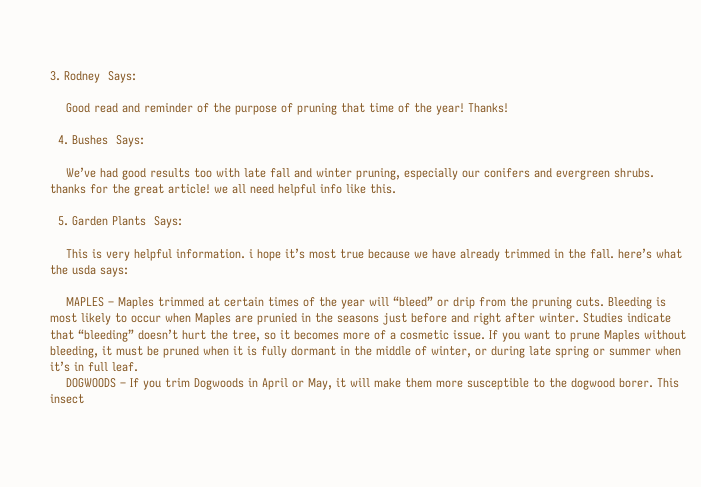3. Rodney  Says:

    Good read and reminder of the purpose of pruning that time of the year! Thanks!

  4. Bushes  Says:

    We’ve had good results too with late fall and winter pruning, especially our conifers and evergreen shrubs. thanks for the great article! we all need helpful info like this.

  5. Garden Plants  Says:

    This is very helpful information. i hope it’s most true because we have already trimmed in the fall. here’s what the usda says:

    MAPLES – Maples trimmed at certain times of the year will “bleed” or drip from the pruning cuts. Bleeding is most likely to occur when Maples are prunied in the seasons just before and right after winter. Studies indicate that “bleeding” doesn’t hurt the tree, so it becomes more of a cosmetic issue. If you want to prune Maples without bleeding, it must be pruned when it is fully dormant in the middle of winter, or during late spring or summer when it’s in full leaf.
    DOGWOODS – If you trim Dogwoods in April or May, it will make them more susceptible to the dogwood borer. This insect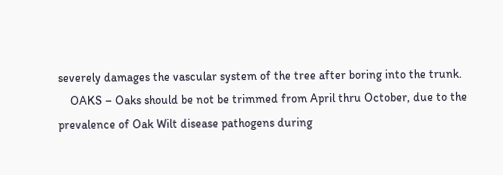severely damages the vascular system of the tree after boring into the trunk.
    OAKS – Oaks should be not be trimmed from April thru October, due to the prevalence of Oak Wilt disease pathogens during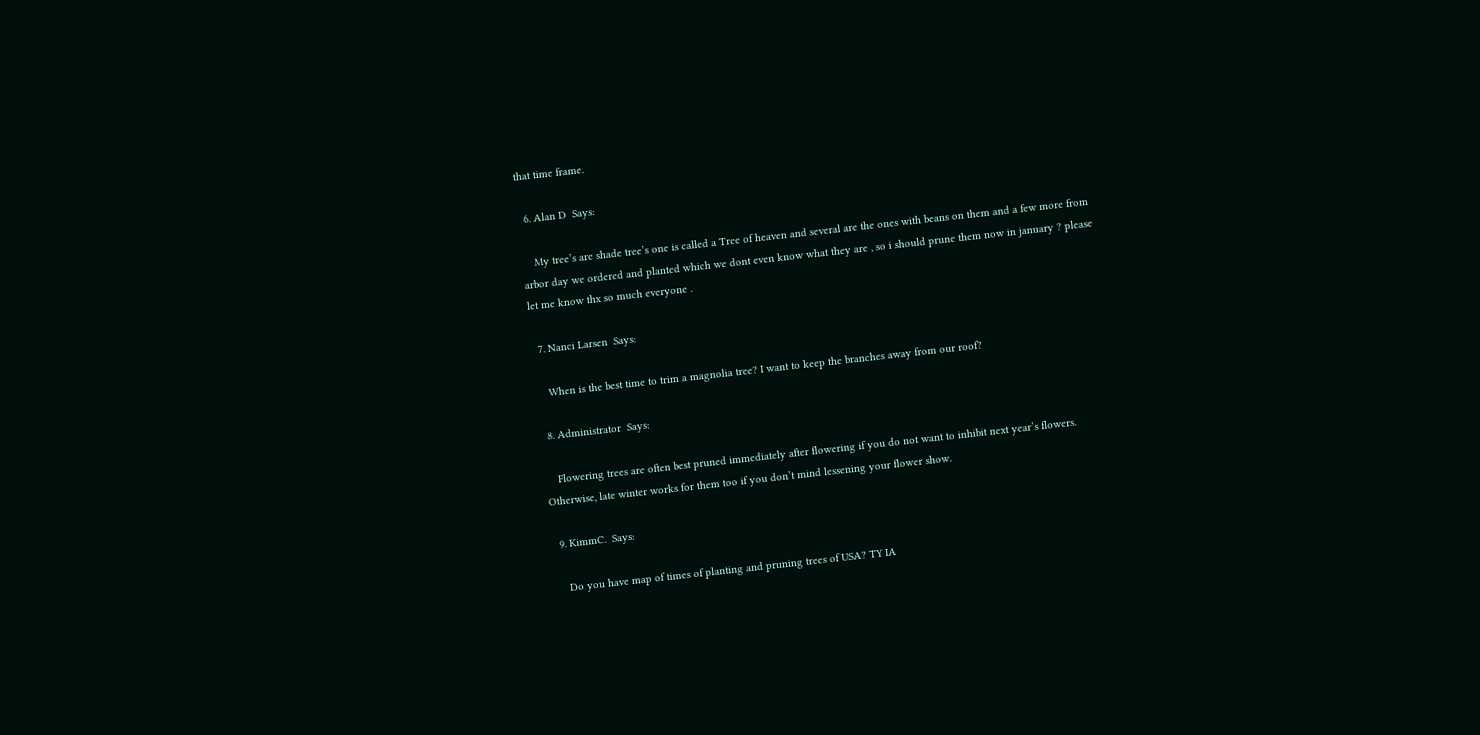that time frame.

  6. Alan D  Says:

    My tree’s are shade tree’s one is called a Tree of heaven and several are the ones with beans on them and a few more from arbor day we ordered and planted which we dont even know what they are , so i should prune them now in january ? please let me know thx so much everyone .

  7. Nanci Larsen  Says:

    When is the best time to trim a magnolia tree? I want to keep the branches away from our roof?

  8. Administrator  Says:

    Flowering trees are often best pruned immediately after flowering if you do not want to inhibit next year’s flowers. Otherwise, late winter works for them too if you don’t mind lessening your flower show.

  9. KimmC.  Says:

    Do you have map of times of planting and pruning trees of USA? TY IA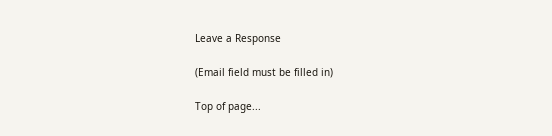Leave a Response

(Email field must be filled in)

Top of page...